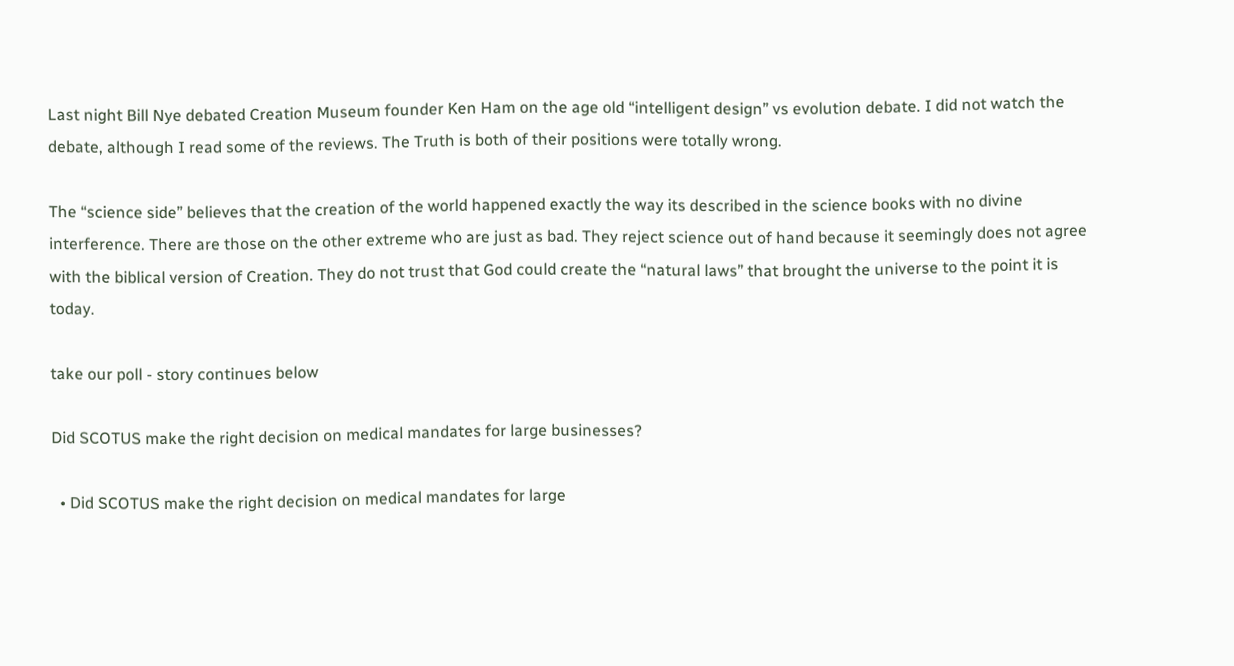Last night Bill Nye debated Creation Museum founder Ken Ham on the age old “intelligent design” vs evolution debate. I did not watch the debate, although I read some of the reviews. The Truth is both of their positions were totally wrong.

The “science side” believes that the creation of the world happened exactly the way its described in the science books with no divine interference. There are those on the other extreme who are just as bad. They reject science out of hand because it seemingly does not agree with the biblical version of Creation. They do not trust that God could create the “natural laws” that brought the universe to the point it is today.

take our poll - story continues below

Did SCOTUS make the right decision on medical mandates for large businesses?

  • Did SCOTUS make the right decision on medical mandates for large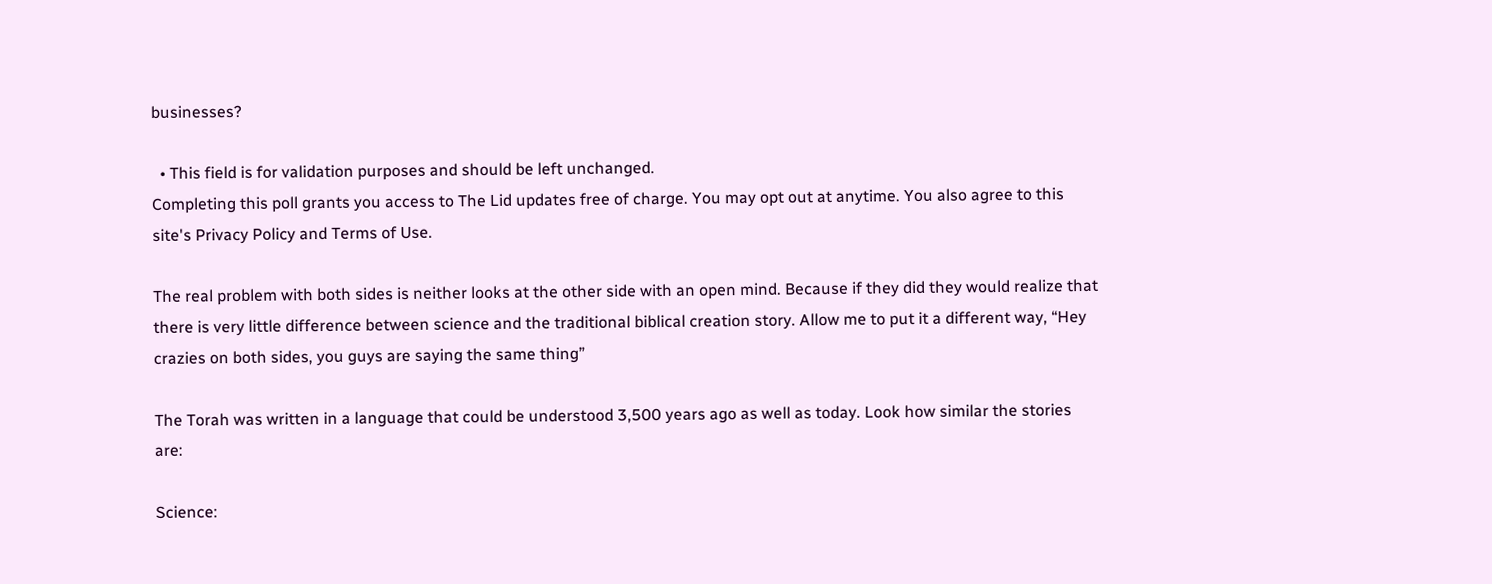businesses?

  • This field is for validation purposes and should be left unchanged.
Completing this poll grants you access to The Lid updates free of charge. You may opt out at anytime. You also agree to this site's Privacy Policy and Terms of Use.

The real problem with both sides is neither looks at the other side with an open mind. Because if they did they would realize that there is very little difference between science and the traditional biblical creation story. Allow me to put it a different way, “Hey crazies on both sides, you guys are saying the same thing”

The Torah was written in a language that could be understood 3,500 years ago as well as today. Look how similar the stories are:

Science: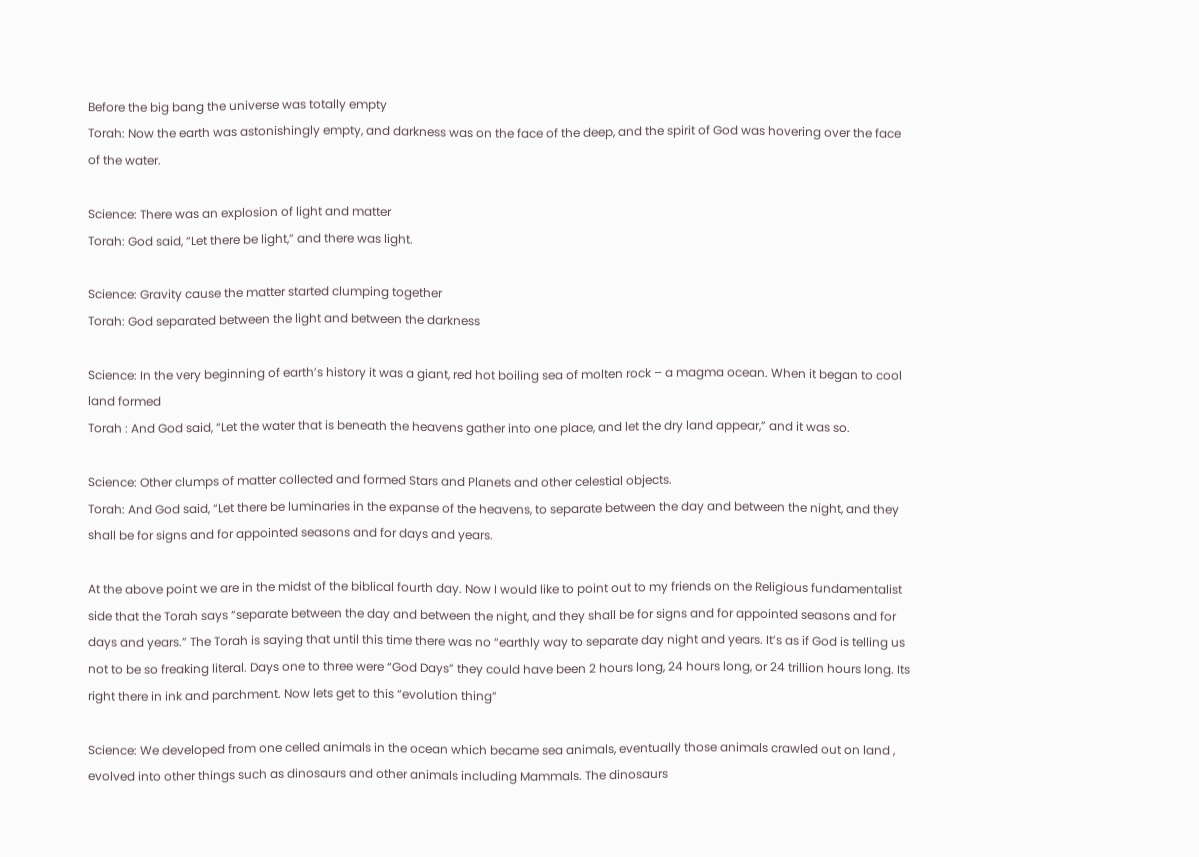Before the big bang the universe was totally empty
Torah: Now the earth was astonishingly empty, and darkness was on the face of the deep, and the spirit of God was hovering over the face of the water.

Science: There was an explosion of light and matter
Torah: God said, “Let there be light,” and there was light.

Science: Gravity cause the matter started clumping together
Torah: God separated between the light and between the darkness

Science: In the very beginning of earth’s history it was a giant, red hot boiling sea of molten rock – a magma ocean. When it began to cool land formed
Torah : And God said, “Let the water that is beneath the heavens gather into one place, and let the dry land appear,” and it was so.

Science: Other clumps of matter collected and formed Stars and Planets and other celestial objects.
Torah: And God said, “Let there be luminaries in the expanse of the heavens, to separate between the day and between the night, and they shall be for signs and for appointed seasons and for days and years.

At the above point we are in the midst of the biblical fourth day. Now I would like to point out to my friends on the Religious fundamentalist side that the Torah says “separate between the day and between the night, and they shall be for signs and for appointed seasons and for days and years.” The Torah is saying that until this time there was no “earthly way to separate day night and years. It’s as if God is telling us not to be so freaking literal. Days one to three were “God Days” they could have been 2 hours long, 24 hours long, or 24 trillion hours long. Its right there in ink and parchment. Now lets get to this “evolution thing”

Science: We developed from one celled animals in the ocean which became sea animals, eventually those animals crawled out on land , evolved into other things such as dinosaurs and other animals including Mammals. The dinosaurs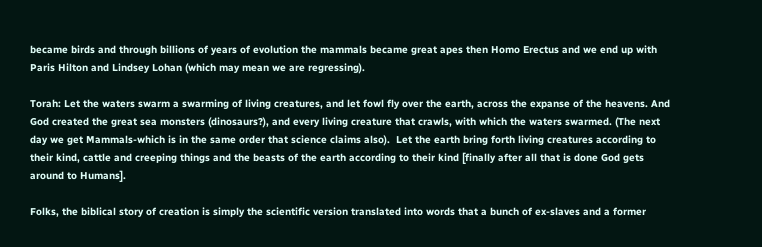became birds and through billions of years of evolution the mammals became great apes then Homo Erectus and we end up with Paris Hilton and Lindsey Lohan (which may mean we are regressing).

Torah: Let the waters swarm a swarming of living creatures, and let fowl fly over the earth, across the expanse of the heavens. And God created the great sea monsters (dinosaurs?), and every living creature that crawls, with which the waters swarmed. (The next day we get Mammals-which is in the same order that science claims also).  Let the earth bring forth living creatures according to their kind, cattle and creeping things and the beasts of the earth according to their kind [finally after all that is done God gets around to Humans].

Folks, the biblical story of creation is simply the scientific version translated into words that a bunch of ex-slaves and a former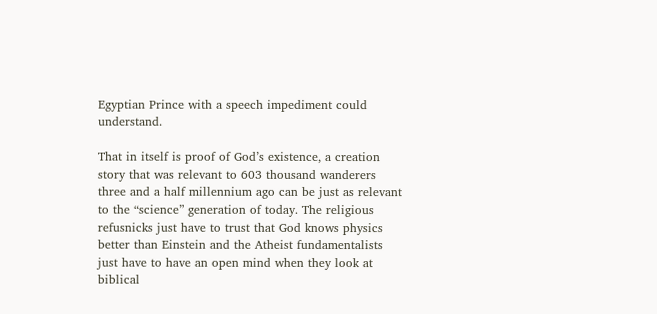Egyptian Prince with a speech impediment could understand.

That in itself is proof of God’s existence, a creation story that was relevant to 603 thousand wanderers three and a half millennium ago can be just as relevant to the “science” generation of today. The religious refusnicks just have to trust that God knows physics better than Einstein and the Atheist fundamentalists just have to have an open mind when they look at biblical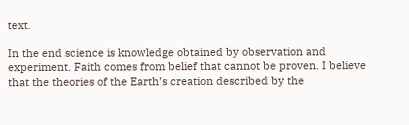text.

In the end science is knowledge obtained by observation and experiment. Faith comes from belief that cannot be proven. I believe that the theories of the Earth’s creation described by the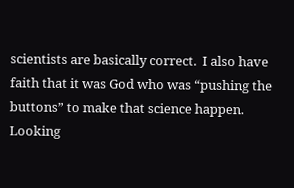scientists are basically correct.  I also have faith that it was God who was “pushing the buttons” to make that science happen.  Looking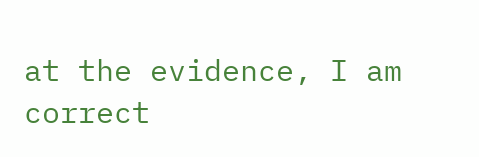at the evidence, I am correct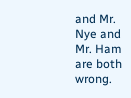and Mr. Nye and Mr. Ham are both wrong.